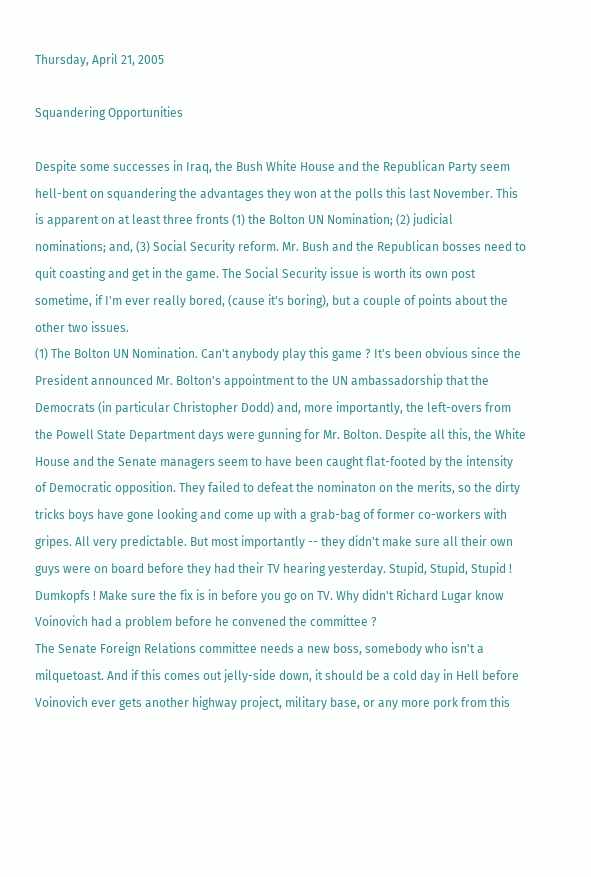Thursday, April 21, 2005

Squandering Opportunities

Despite some successes in Iraq, the Bush White House and the Republican Party seem hell-bent on squandering the advantages they won at the polls this last November. This is apparent on at least three fronts (1) the Bolton UN Nomination; (2) judicial nominations; and, (3) Social Security reform. Mr. Bush and the Republican bosses need to quit coasting and get in the game. The Social Security issue is worth its own post sometime, if I'm ever really bored, (cause it's boring), but a couple of points about the other two issues.
(1) The Bolton UN Nomination. Can't anybody play this game ? It's been obvious since the President announced Mr. Bolton's appointment to the UN ambassadorship that the Democrats (in particular Christopher Dodd) and, more importantly, the left-overs from the Powell State Department days were gunning for Mr. Bolton. Despite all this, the White House and the Senate managers seem to have been caught flat-footed by the intensity of Democratic opposition. They failed to defeat the nominaton on the merits, so the dirty tricks boys have gone looking and come up with a grab-bag of former co-workers with gripes. All very predictable. But most importantly -- they didn't make sure all their own guys were on board before they had their TV hearing yesterday. Stupid, Stupid, Stupid ! Dumkopfs ! Make sure the fix is in before you go on TV. Why didn't Richard Lugar know Voinovich had a problem before he convened the committee ?
The Senate Foreign Relations committee needs a new boss, somebody who isn't a milquetoast. And if this comes out jelly-side down, it should be a cold day in Hell before Voinovich ever gets another highway project, military base, or any more pork from this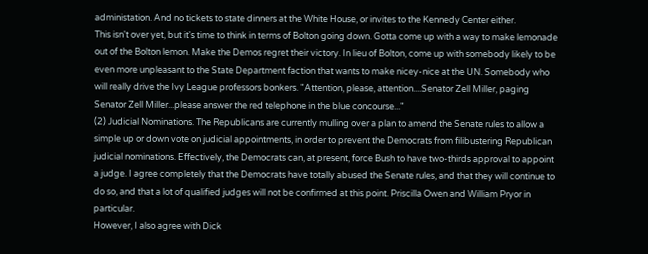administation. And no tickets to state dinners at the White House, or invites to the Kennedy Center either.
This isn't over yet, but it's time to think in terms of Bolton going down. Gotta come up with a way to make lemonade out of the Bolton lemon. Make the Demos regret their victory. In lieu of Bolton, come up with somebody likely to be even more unpleasant to the State Department faction that wants to make nicey-nice at the UN. Somebody who will really drive the Ivy League professors bonkers. "Attention, please, attention....Senator Zell Miller, paging Senator Zell Miller...please answer the red telephone in the blue concourse..."
(2) Judicial Nominations. The Republicans are currently mulling over a plan to amend the Senate rules to allow a simple up or down vote on judicial appointments, in order to prevent the Democrats from filibustering Republican judicial nominations. Effectively, the Democrats can, at present, force Bush to have two-thirds approval to appoint a judge. I agree completely that the Democrats have totally abused the Senate rules, and that they will continue to do so, and that a lot of qualified judges will not be confirmed at this point. Priscilla Owen and William Pryor in particular.
However, I also agree with Dick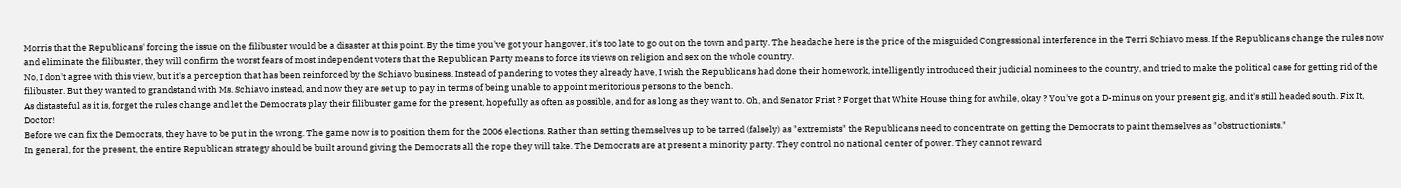Morris that the Republicans' forcing the issue on the filibuster would be a disaster at this point. By the time you've got your hangover, it's too late to go out on the town and party. The headache here is the price of the misguided Congressional interference in the Terri Schiavo mess. If the Republicans change the rules now and eliminate the filibuster, they will confirm the worst fears of most independent voters that the Republican Party means to force its views on religion and sex on the whole country.
No, I don't agree with this view, but it's a perception that has been reinforced by the Schiavo business. Instead of pandering to votes they already have, I wish the Republicans had done their homework, intelligently introduced their judicial nominees to the country, and tried to make the political case for getting rid of the filibuster. But they wanted to grandstand with Ms. Schiavo instead, and now they are set up to pay in terms of being unable to appoint meritorious persons to the bench.
As distasteful as it is, forget the rules change and let the Democrats play their filibuster game for the present, hopefully as often as possible, and for as long as they want to. Oh, and Senator Frist ? Forget that White House thing for awhile, okay ? You've got a D-minus on your present gig, and it's still headed south. Fix It, Doctor!
Before we can fix the Democrats, they have to be put in the wrong. The game now is to position them for the 2006 elections. Rather than setting themselves up to be tarred (falsely) as "extremists" the Republicans need to concentrate on getting the Democrats to paint themselves as "obstructionists."
In general, for the present, the entire Republican strategy should be built around giving the Democrats all the rope they will take. The Democrats are at present a minority party. They control no national center of power. They cannot reward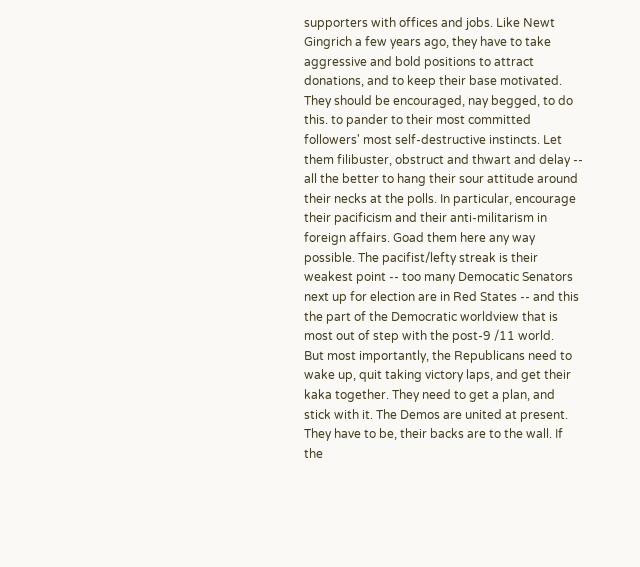supporters with offices and jobs. Like Newt Gingrich a few years ago, they have to take aggressive and bold positions to attract donations, and to keep their base motivated. They should be encouraged, nay begged, to do this. to pander to their most committed followers' most self-destructive instincts. Let them filibuster, obstruct and thwart and delay -- all the better to hang their sour attitude around their necks at the polls. In particular, encourage their pacificism and their anti-militarism in foreign affairs. Goad them here any way possible. The pacifist/lefty streak is their weakest point -- too many Democatic Senators next up for election are in Red States -- and this the part of the Democratic worldview that is most out of step with the post-9 /11 world.
But most importantly, the Republicans need to wake up, quit taking victory laps, and get their kaka together. They need to get a plan, and stick with it. The Demos are united at present. They have to be, their backs are to the wall. If the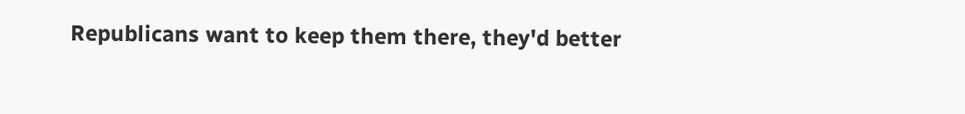Republicans want to keep them there, they'd better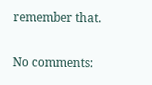remember that.

No comments: